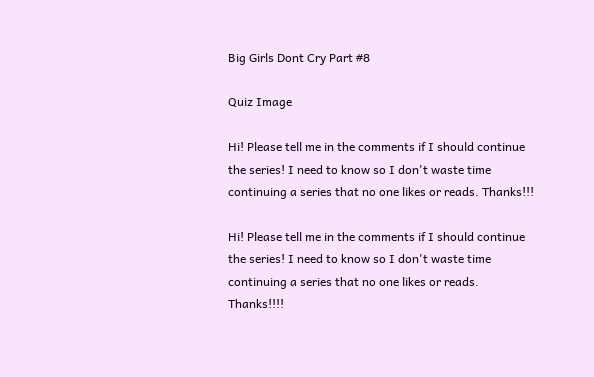Big Girls Dont Cry Part #8

Quiz Image

Hi! Please tell me in the comments if I should continue the series! I need to know so I don't waste time continuing a series that no one likes or reads. Thanks!!!

Hi! Please tell me in the comments if I should continue the series! I need to know so I don't waste time continuing a series that no one likes or reads. Thanks!!!!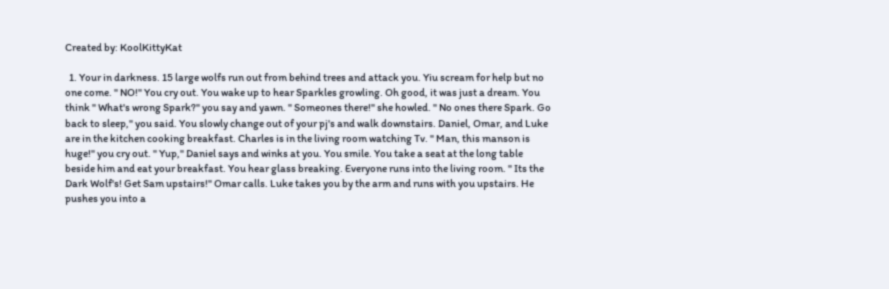Created by: KoolKittyKat

  1. Your in darkness. 15 large wolfs run out from behind trees and attack you. Yiu scream for help but no one come. " NO!" You cry out. You wake up to hear Sparkles growling. Oh good, it was just a dream. You think " What's wrong Spark?" you say and yawn. " Someones there!" she howled. " No ones there Spark. Go back to sleep," you said. You slowly change out of your pj's and walk downstairs. Daniel, Omar, and Luke are in the kitchen cooking breakfast. Charles is in the living room watching Tv. " Man, this manson is huge!" you cry out. " Yup," Daniel says and winks at you. You smile. You take a seat at the long table beside him and eat your breakfast. You hear glass breaking. Everyone runs into the living room. " Its the Dark Wolf's! Get Sam upstairs!" Omar calls. Luke takes you by the arm and runs with you upstairs. He pushes you into a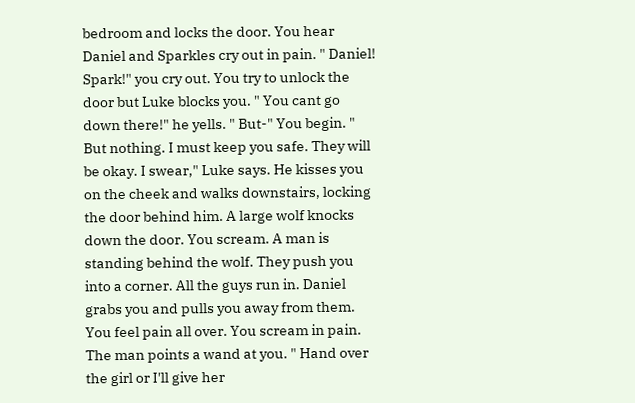bedroom and locks the door. You hear Daniel and Sparkles cry out in pain. " Daniel! Spark!" you cry out. You try to unlock the door but Luke blocks you. " You cant go down there!" he yells. " But-" You begin. " But nothing. I must keep you safe. They will be okay. I swear," Luke says. He kisses you on the cheek and walks downstairs, locking the door behind him. A large wolf knocks down the door. You scream. A man is standing behind the wolf. They push you into a corner. All the guys run in. Daniel grabs you and pulls you away from them. You feel pain all over. You scream in pain. The man points a wand at you. " Hand over the girl or I'll give her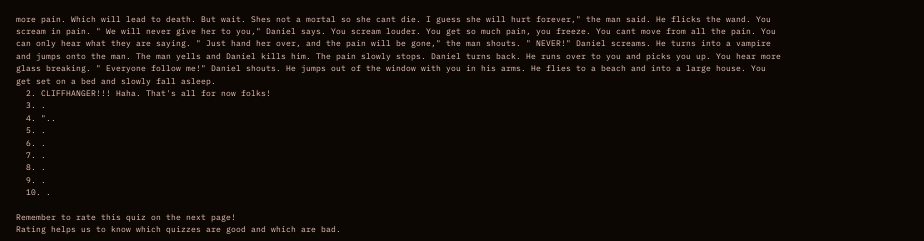more pain. Which will lead to death. But wait. Shes not a mortal so she cant die. I guess she will hurt forever," the man said. He flicks the wand. You scream in pain. " We will never give her to you," Daniel says. You scream louder. You get so much pain, you freeze. You cant move from all the pain. You can only hear what they are saying. " Just hand her over, and the pain will be gone," the man shouts. " NEVER!" Daniel screams. He turns into a vampire and jumps onto the man. The man yells and Daniel kills him. The pain slowly stops. Daniel turns back. He runs over to you and picks you up. You hear more glass breaking. " Everyone follow me!" Daniel shouts. He jumps out of the window with you in his arms. He flies to a beach and into a large house. You get set on a bed and slowly fall asleep.
  2. CLIFFHANGER!!! Haha. That's all for now folks!
  3. .
  4. "..
  5. .
  6. .
  7. .
  8. .
  9. .
  10. .

Remember to rate this quiz on the next page!
Rating helps us to know which quizzes are good and which are bad.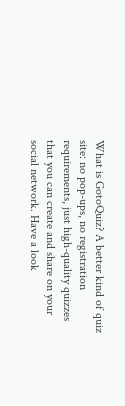What is GotoQuiz? A better kind of quiz site: no pop-ups, no registration requirements, just high-quality quizzes that you can create and share on your social network. Have a look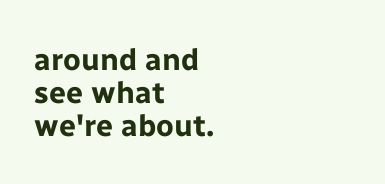around and see what we're about.